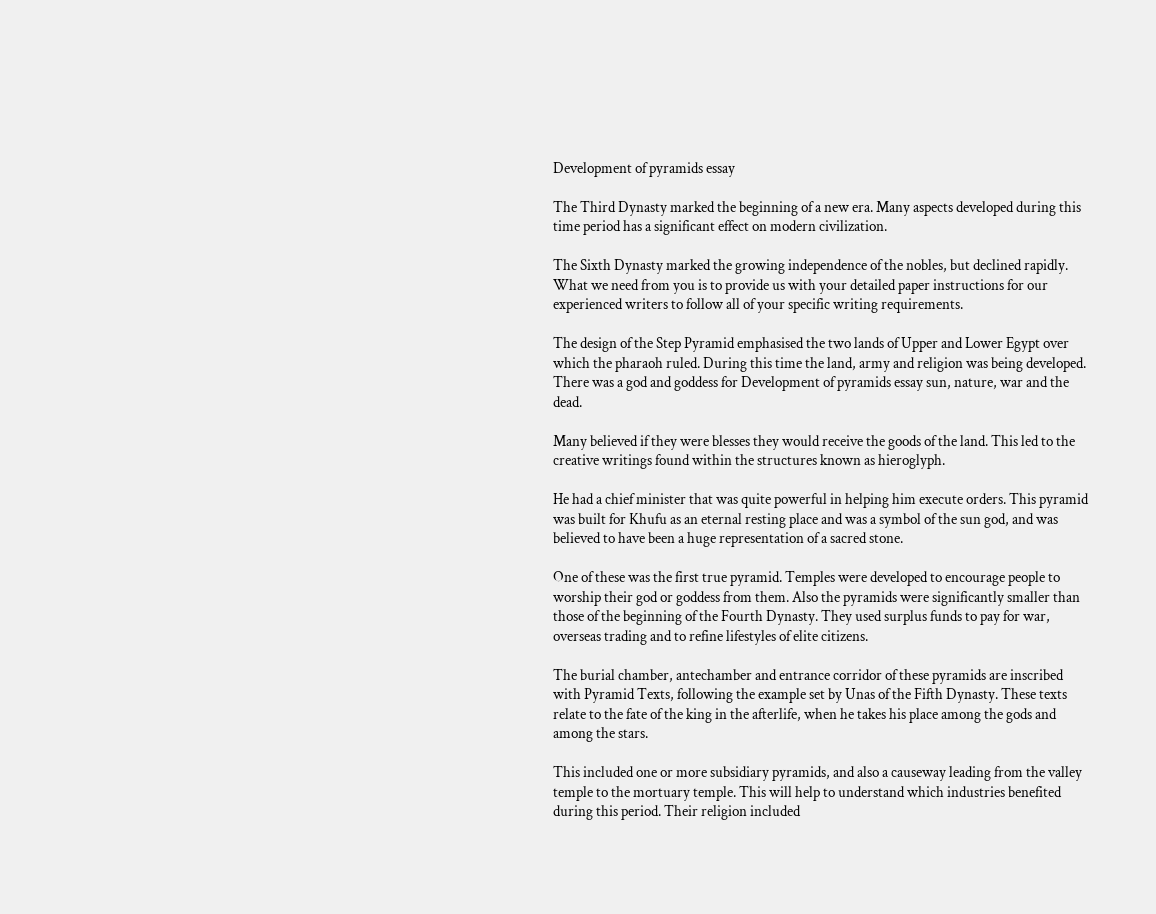Development of pyramids essay

The Third Dynasty marked the beginning of a new era. Many aspects developed during this time period has a significant effect on modern civilization.

The Sixth Dynasty marked the growing independence of the nobles, but declined rapidly. What we need from you is to provide us with your detailed paper instructions for our experienced writers to follow all of your specific writing requirements.

The design of the Step Pyramid emphasised the two lands of Upper and Lower Egypt over which the pharaoh ruled. During this time the land, army and religion was being developed. There was a god and goddess for Development of pyramids essay sun, nature, war and the dead.

Many believed if they were blesses they would receive the goods of the land. This led to the creative writings found within the structures known as hieroglyph.

He had a chief minister that was quite powerful in helping him execute orders. This pyramid was built for Khufu as an eternal resting place and was a symbol of the sun god, and was believed to have been a huge representation of a sacred stone.

One of these was the first true pyramid. Temples were developed to encourage people to worship their god or goddess from them. Also the pyramids were significantly smaller than those of the beginning of the Fourth Dynasty. They used surplus funds to pay for war, overseas trading and to refine lifestyles of elite citizens.

The burial chamber, antechamber and entrance corridor of these pyramids are inscribed with Pyramid Texts, following the example set by Unas of the Fifth Dynasty. These texts relate to the fate of the king in the afterlife, when he takes his place among the gods and among the stars.

This included one or more subsidiary pyramids, and also a causeway leading from the valley temple to the mortuary temple. This will help to understand which industries benefited during this period. Their religion included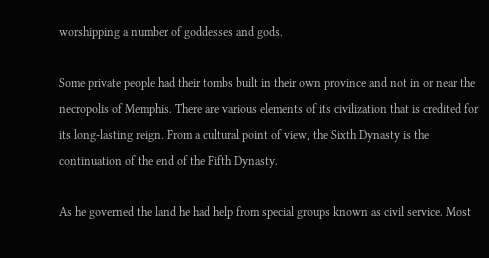worshipping a number of goddesses and gods.

Some private people had their tombs built in their own province and not in or near the necropolis of Memphis. There are various elements of its civilization that is credited for its long-lasting reign. From a cultural point of view, the Sixth Dynasty is the continuation of the end of the Fifth Dynasty.

As he governed the land he had help from special groups known as civil service. Most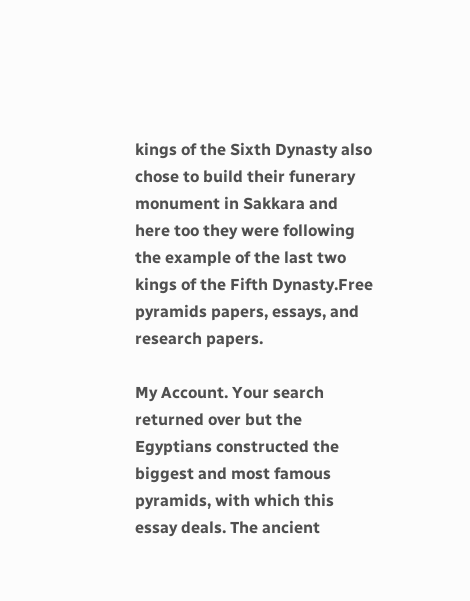kings of the Sixth Dynasty also chose to build their funerary monument in Sakkara and here too they were following the example of the last two kings of the Fifth Dynasty.Free pyramids papers, essays, and research papers.

My Account. Your search returned over but the Egyptians constructed the biggest and most famous pyramids, with which this essay deals. The ancient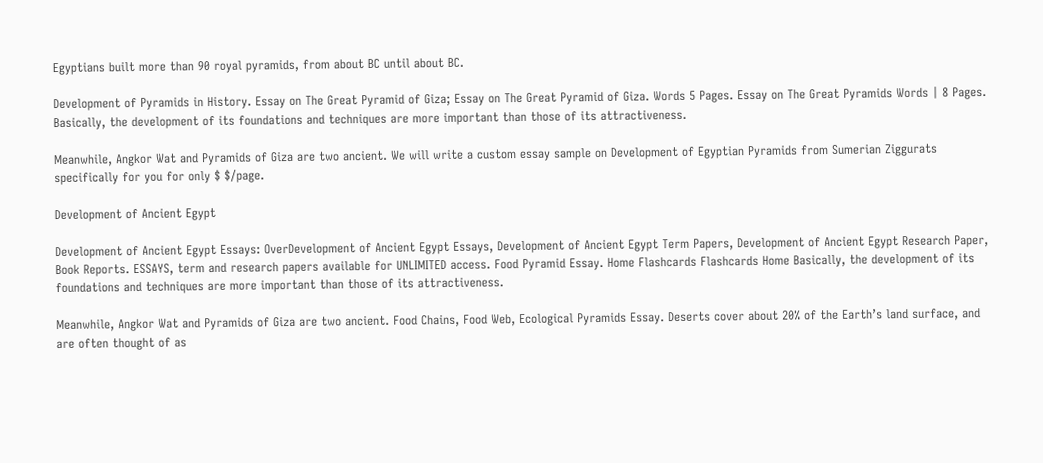Egyptians built more than 90 royal pyramids, from about BC until about BC.

Development of Pyramids in History. Essay on The Great Pyramid of Giza; Essay on The Great Pyramid of Giza. Words 5 Pages. Essay on The Great Pyramids Words | 8 Pages. Basically, the development of its foundations and techniques are more important than those of its attractiveness.

Meanwhile, Angkor Wat and Pyramids of Giza are two ancient. We will write a custom essay sample on Development of Egyptian Pyramids from Sumerian Ziggurats specifically for you for only $ $/page.

Development of Ancient Egypt

Development of Ancient Egypt Essays: OverDevelopment of Ancient Egypt Essays, Development of Ancient Egypt Term Papers, Development of Ancient Egypt Research Paper, Book Reports. ESSAYS, term and research papers available for UNLIMITED access. Food Pyramid Essay. Home Flashcards Flashcards Home Basically, the development of its foundations and techniques are more important than those of its attractiveness.

Meanwhile, Angkor Wat and Pyramids of Giza are two ancient. Food Chains, Food Web, Ecological Pyramids Essay. Deserts cover about 20% of the Earth’s land surface, and are often thought of as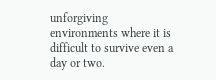unforgiving environments where it is difficult to survive even a day or two.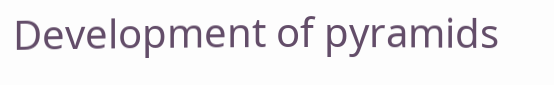Development of pyramids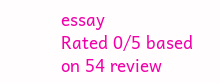essay
Rated 0/5 based on 54 review